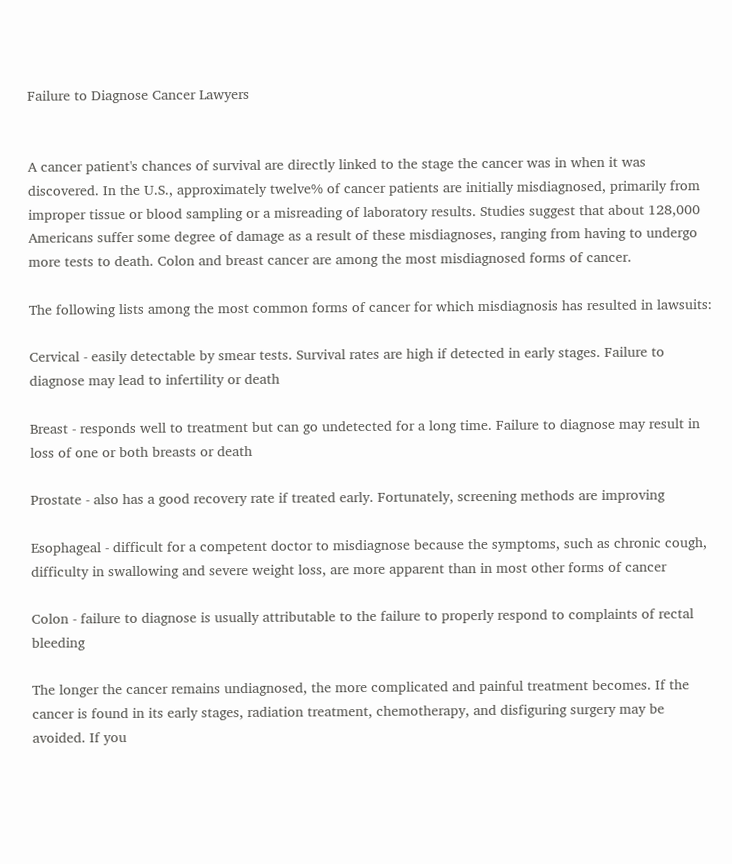Failure to Diagnose Cancer Lawyers


A cancer patient's chances of survival are directly linked to the stage the cancer was in when it was discovered. In the U.S., approximately twelve% of cancer patients are initially misdiagnosed, primarily from improper tissue or blood sampling or a misreading of laboratory results. Studies suggest that about 128,000 Americans suffer some degree of damage as a result of these misdiagnoses, ranging from having to undergo more tests to death. Colon and breast cancer are among the most misdiagnosed forms of cancer.

The following lists among the most common forms of cancer for which misdiagnosis has resulted in lawsuits:

Cervical - easily detectable by smear tests. Survival rates are high if detected in early stages. Failure to diagnose may lead to infertility or death

Breast - responds well to treatment but can go undetected for a long time. Failure to diagnose may result in loss of one or both breasts or death

Prostate - also has a good recovery rate if treated early. Fortunately, screening methods are improving

Esophageal - difficult for a competent doctor to misdiagnose because the symptoms, such as chronic cough, difficulty in swallowing and severe weight loss, are more apparent than in most other forms of cancer

Colon - failure to diagnose is usually attributable to the failure to properly respond to complaints of rectal bleeding

The longer the cancer remains undiagnosed, the more complicated and painful treatment becomes. If the cancer is found in its early stages, radiation treatment, chemotherapy, and disfiguring surgery may be avoided. If you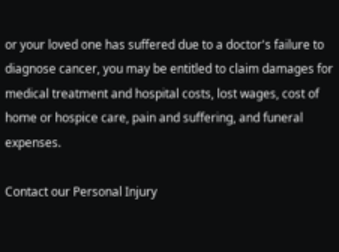or your loved one has suffered due to a doctor's failure to diagnose cancer, you may be entitled to claim damages for medical treatment and hospital costs, lost wages, cost of home or hospice care, pain and suffering, and funeral expenses.

Contact our Personal Injury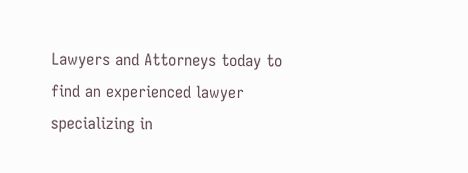Lawyers and Attorneys today to find an experienced lawyer specializing in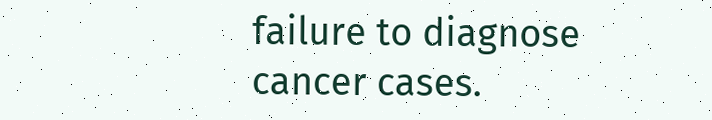failure to diagnose cancer cases.